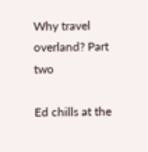Why travel overland? Part two

Ed chills at the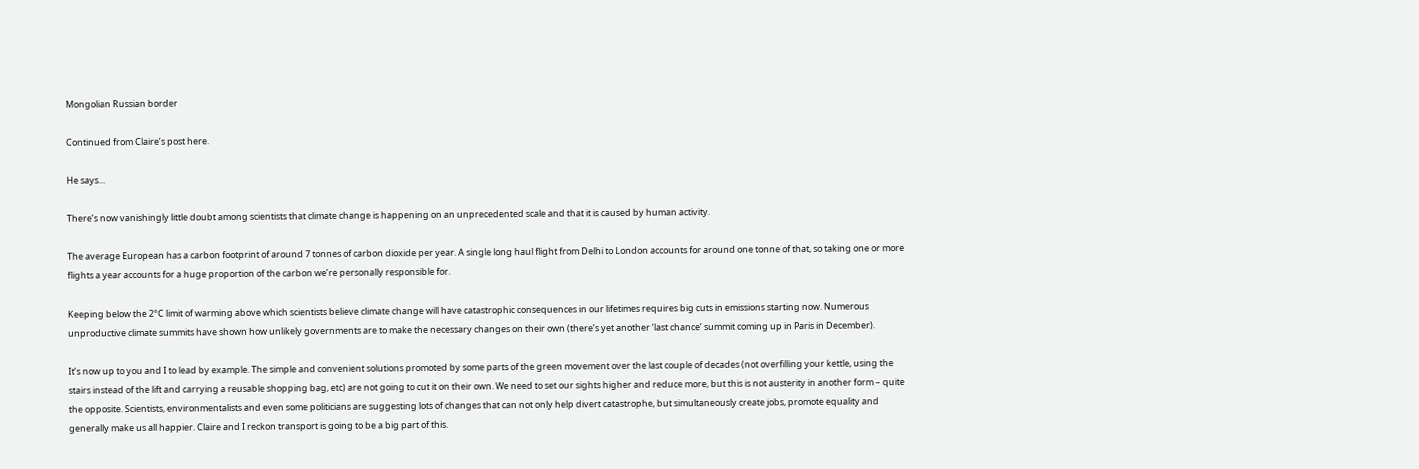Mongolian Russian border

Continued from Claire’s post here.

He says…

There’s now vanishingly little doubt among scientists that climate change is happening on an unprecedented scale and that it is caused by human activity.

The average European has a carbon footprint of around 7 tonnes of carbon dioxide per year. A single long haul flight from Delhi to London accounts for around one tonne of that, so taking one or more flights a year accounts for a huge proportion of the carbon we’re personally responsible for.

Keeping below the 2°C limit of warming above which scientists believe climate change will have catastrophic consequences in our lifetimes requires big cuts in emissions starting now. Numerous unproductive climate summits have shown how unlikely governments are to make the necessary changes on their own (there’s yet another ‘last chance’ summit coming up in Paris in December).

It’s now up to you and I to lead by example. The simple and convenient solutions promoted by some parts of the green movement over the last couple of decades (not overfilling your kettle, using the stairs instead of the lift and carrying a reusable shopping bag, etc) are not going to cut it on their own. We need to set our sights higher and reduce more, but this is not austerity in another form – quite the opposite. Scientists, environmentalists and even some politicians are suggesting lots of changes that can not only help divert catastrophe, but simultaneously create jobs, promote equality and generally make us all happier. Claire and I reckon transport is going to be a big part of this.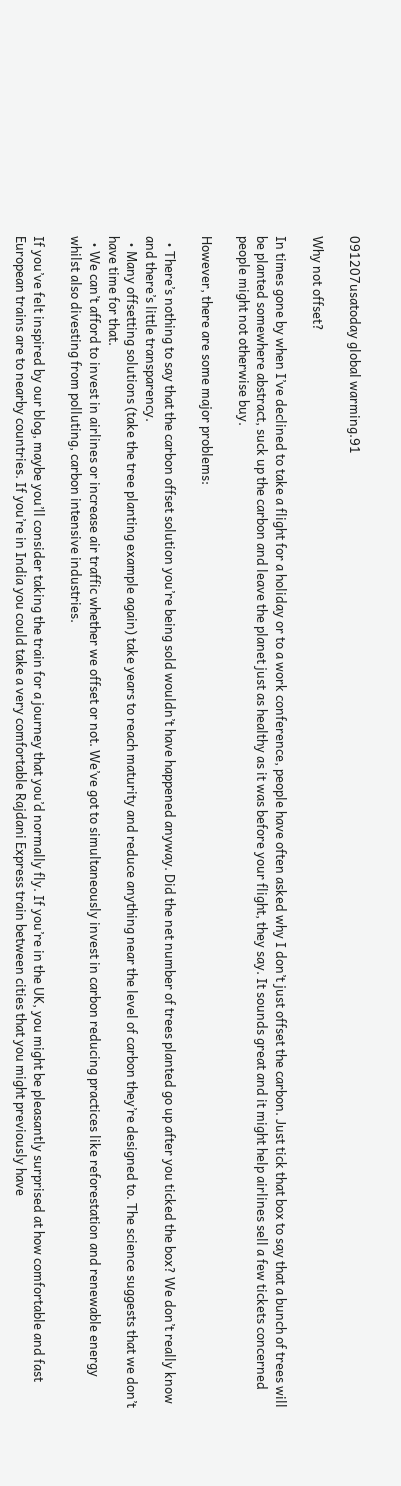091207usatoday global warming.91

Why not offset?

In times gone by when I’ve declined to take a flight for a holiday or to a work conference, people have often asked why I don’t just offset the carbon. Just tick that box to say that a bunch of trees will be planted somewhere abstract, suck up the carbon and leave the planet just as healthy as it was before your flight, they say. It sounds great and it might help airlines sell a few tickets concerned people might not otherwise buy.

However, there are some major problems:

  • There’s nothing to say that the carbon offset solution you’re being sold wouldn’t have happened anyway. Did the net number of trees planted go up after you ticked the box? We don’t really know and there’s little transparency.
  • Many offsetting solutions (take the tree planting example again) take years to reach maturity and reduce anything near the level of carbon they’re designed to. The science suggests that we don’t have time for that.
  • We can’t afford to invest in airlines or increase air traffic whether we offset or not. We’ve got to simultaneously invest in carbon reducing practices like reforestation and renewable energy whilst also divesting from polluting, carbon intensive industries.

If you’ve felt inspired by our blog, maybe you’ll consider taking the train for a journey that you’d normally fly. If you’re in the UK, you might be pleasantly surprised at how comfortable and fast European trains are to nearby countries. If you’re in India you could take a very comfortable Rajdani Express train between cities that you might previously have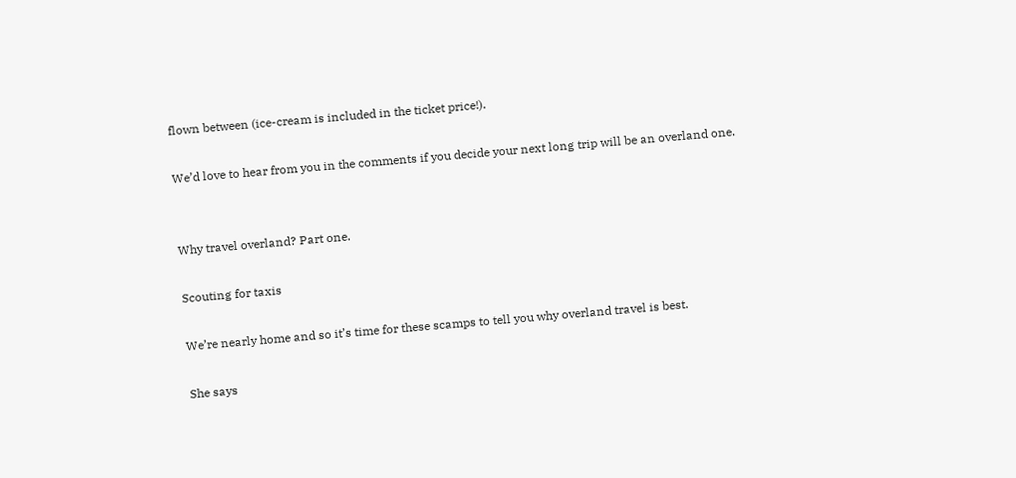flown between (ice-cream is included in the ticket price!).

We’d love to hear from you in the comments if you decide your next long trip will be an overland one.


Why travel overland? Part one.

Scouting for taxis

We’re nearly home and so it’s time for these scamps to tell you why overland travel is best.

She says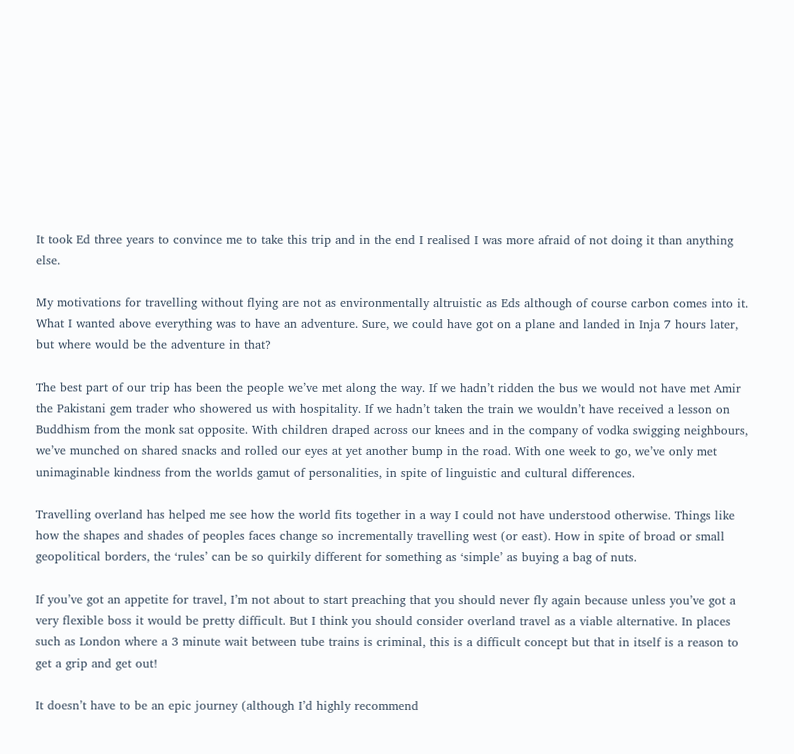It took Ed three years to convince me to take this trip and in the end I realised I was more afraid of not doing it than anything else.

My motivations for travelling without flying are not as environmentally altruistic as Eds although of course carbon comes into it. What I wanted above everything was to have an adventure. Sure, we could have got on a plane and landed in Inja 7 hours later, but where would be the adventure in that?

The best part of our trip has been the people we’ve met along the way. If we hadn’t ridden the bus we would not have met Amir the Pakistani gem trader who showered us with hospitality. If we hadn’t taken the train we wouldn’t have received a lesson on Buddhism from the monk sat opposite. With children draped across our knees and in the company of vodka swigging neighbours, we’ve munched on shared snacks and rolled our eyes at yet another bump in the road. With one week to go, we’ve only met unimaginable kindness from the worlds gamut of personalities, in spite of linguistic and cultural differences.

Travelling overland has helped me see how the world fits together in a way I could not have understood otherwise. Things like how the shapes and shades of peoples faces change so incrementally travelling west (or east). How in spite of broad or small geopolitical borders, the ‘rules’ can be so quirkily different for something as ‘simple’ as buying a bag of nuts.

If you’ve got an appetite for travel, I’m not about to start preaching that you should never fly again because unless you’ve got a very flexible boss it would be pretty difficult. But I think you should consider overland travel as a viable alternative. In places such as London where a 3 minute wait between tube trains is criminal, this is a difficult concept but that in itself is a reason to get a grip and get out!

It doesn’t have to be an epic journey (although I’d highly recommend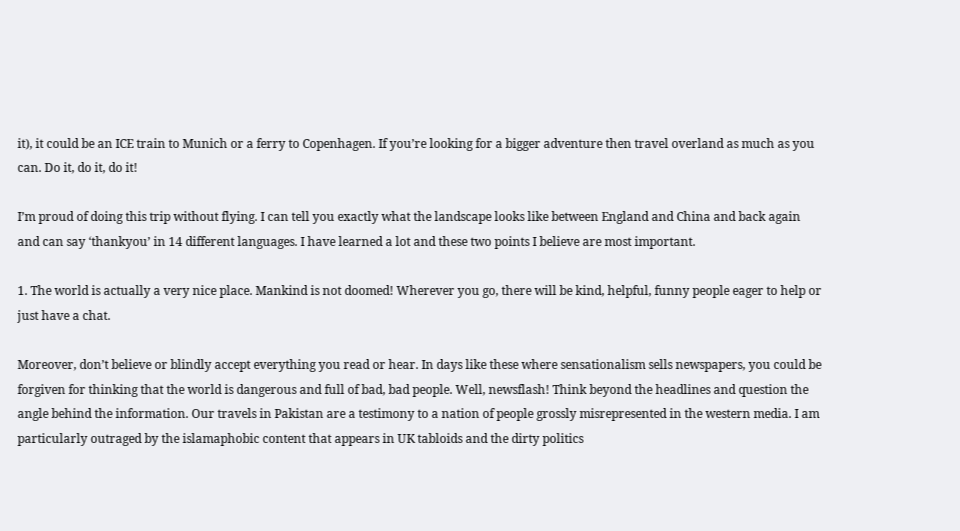it), it could be an ICE train to Munich or a ferry to Copenhagen. If you’re looking for a bigger adventure then travel overland as much as you can. Do it, do it, do it!

I’m proud of doing this trip without flying. I can tell you exactly what the landscape looks like between England and China and back again and can say ‘thankyou’ in 14 different languages. I have learned a lot and these two points I believe are most important.

1. The world is actually a very nice place. Mankind is not doomed! Wherever you go, there will be kind, helpful, funny people eager to help or just have a chat.

Moreover, don’t believe or blindly accept everything you read or hear. In days like these where sensationalism sells newspapers, you could be forgiven for thinking that the world is dangerous and full of bad, bad people. Well, newsflash! Think beyond the headlines and question the angle behind the information. Our travels in Pakistan are a testimony to a nation of people grossly misrepresented in the western media. I am particularly outraged by the islamaphobic content that appears in UK tabloids and the dirty politics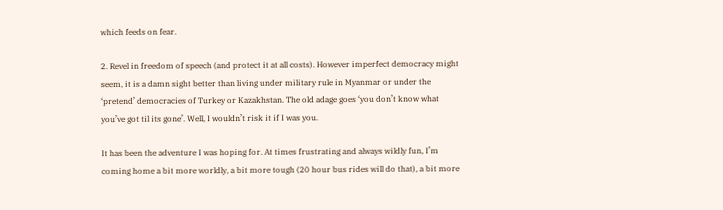which feeds on fear.

2. Revel in freedom of speech (and protect it at all costs). However imperfect democracy might seem, it is a damn sight better than living under military rule in Myanmar or under the ‘pretend’ democracies of Turkey or Kazakhstan. The old adage goes ‘you don’t know what you’ve got til its gone’. Well, I wouldn’t risk it if I was you.

It has been the adventure I was hoping for. At times frustrating and always wildly fun, I’m coming home a bit more worldly, a bit more tough (20 hour bus rides will do that), a bit more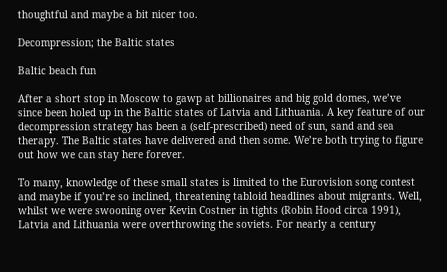thoughtful and maybe a bit nicer too.

Decompression; the Baltic states

Baltic beach fun

After a short stop in Moscow to gawp at billionaires and big gold domes, we’ve since been holed up in the Baltic states of Latvia and Lithuania. A key feature of our decompression strategy has been a (self-prescribed) need of sun, sand and sea therapy. The Baltic states have delivered and then some. We’re both trying to figure out how we can stay here forever.

To many, knowledge of these small states is limited to the Eurovision song contest and maybe if you’re so inclined, threatening tabloid headlines about migrants. Well, whilst we were swooning over Kevin Costner in tights (Robin Hood circa 1991), Latvia and Lithuania were overthrowing the soviets. For nearly a century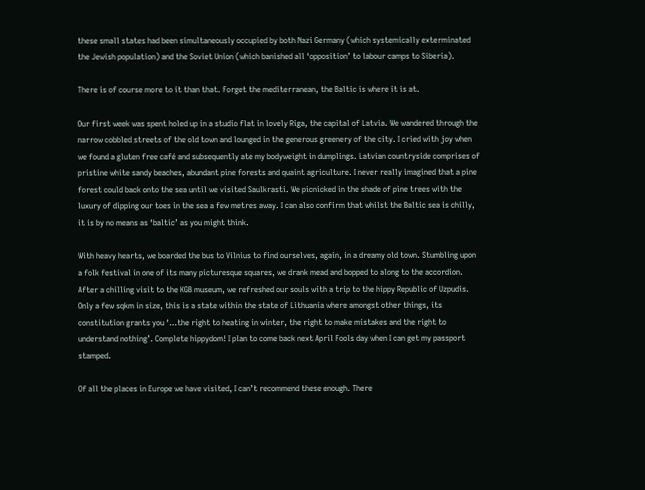these small states had been simultaneously occupied by both Nazi Germany (which systemically exterminated the Jewish population) and the Soviet Union (which banished all ‘opposition’ to labour camps to Siberia).

There is of course more to it than that. Forget the mediterranean, the Baltic is where it is at.

Our first week was spent holed up in a studio flat in lovely Riga, the capital of Latvia. We wandered through the narrow cobbled streets of the old town and lounged in the generous greenery of the city. I cried with joy when we found a gluten free café and subsequently ate my bodyweight in dumplings. Latvian countryside comprises of pristine white sandy beaches, abundant pine forests and quaint agriculture. I never really imagined that a pine forest could back onto the sea until we visited Saulkrasti. We picnicked in the shade of pine trees with the luxury of dipping our toes in the sea a few metres away. I can also confirm that whilst the Baltic sea is chilly, it is by no means as ‘baltic’ as you might think.

With heavy hearts, we boarded the bus to Vilnius to find ourselves, again, in a dreamy old town. Stumbling upon a folk festival in one of its many picturesque squares, we drank mead and bopped to along to the accordion. After a chilling visit to the KGB museum, we refreshed our souls with a trip to the hippy Republic of Uzpudis. Only a few sqkm in size, this is a state within the state of Lithuania where amongst other things, its constitution grants you ‘…the right to heating in winter, the right to make mistakes and the right to understand nothing’. Complete hippydom! I plan to come back next April Fools day when I can get my passport stamped.

Of all the places in Europe we have visited, I can’t recommend these enough. There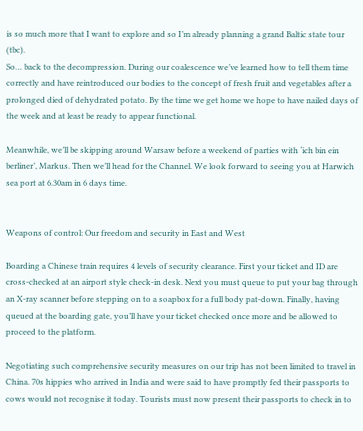is so much more that I want to explore and so I’m already planning a grand Baltic state tour (tbc).
So… back to the decompression. During our coalescence we’ve learned how to tell them time correctly and have reintroduced our bodies to the concept of fresh fruit and vegetables after a prolonged died of dehydrated potato. By the time we get home we hope to have nailed days of the week and at least be ready to appear functional.

Meanwhile, we’ll be skipping around Warsaw before a weekend of parties with ‘ich bin ein berliner’, Markus. Then we’ll head for the Channel. We look forward to seeing you at Harwich sea port at 6.30am in 6 days time.


Weapons of control: Our freedom and security in East and West

Boarding a Chinese train requires 4 levels of security clearance. First your ticket and ID are cross-checked at an airport style check-in desk. Next you must queue to put your bag through an X-ray scanner before stepping on to a soapbox for a full body pat-down. Finally, having queued at the boarding gate, you’ll have your ticket checked once more and be allowed to proceed to the platform.

Negotiating such comprehensive security measures on our trip has not been limited to travel in China. 70s hippies who arrived in India and were said to have promptly fed their passports to cows would not recognise it today. Tourists must now present their passports to check in to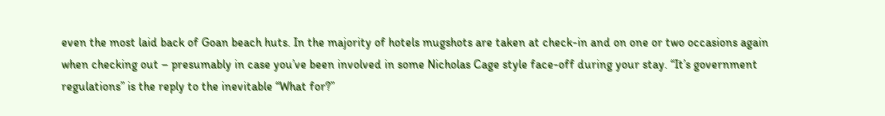even the most laid back of Goan beach huts. In the majority of hotels mugshots are taken at check-in and on one or two occasions again when checking out – presumably in case you’ve been involved in some Nicholas Cage style face-off during your stay. “It’s government regulations” is the reply to the inevitable “What for?”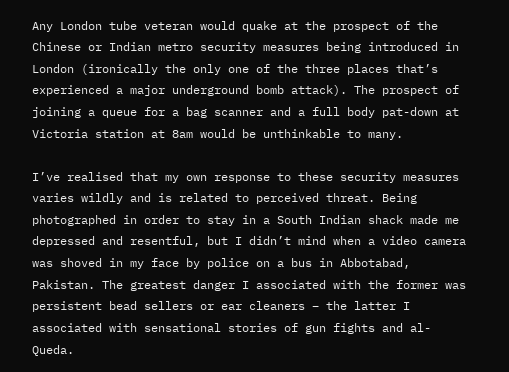Any London tube veteran would quake at the prospect of the Chinese or Indian metro security measures being introduced in London (ironically the only one of the three places that’s experienced a major underground bomb attack). The prospect of joining a queue for a bag scanner and a full body pat-down at Victoria station at 8am would be unthinkable to many.

I’ve realised that my own response to these security measures varies wildly and is related to perceived threat. Being photographed in order to stay in a South Indian shack made me depressed and resentful, but I didn’t mind when a video camera was shoved in my face by police on a bus in Abbotabad, Pakistan. The greatest danger I associated with the former was persistent bead sellers or ear cleaners – the latter I associated with sensational stories of gun fights and al-Queda.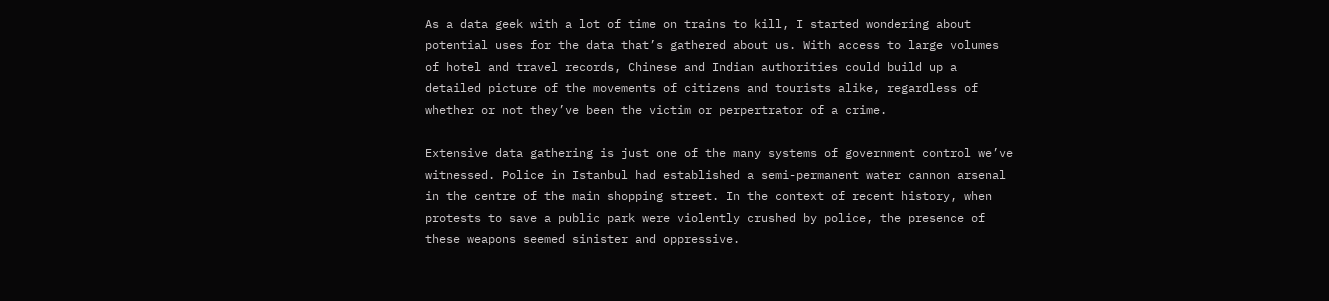As a data geek with a lot of time on trains to kill, I started wondering about potential uses for the data that’s gathered about us. With access to large volumes of hotel and travel records, Chinese and Indian authorities could build up a detailed picture of the movements of citizens and tourists alike, regardless of whether or not they’ve been the victim or perpertrator of a crime.

Extensive data gathering is just one of the many systems of government control we’ve witnessed. Police in Istanbul had established a semi-permanent water cannon arsenal in the centre of the main shopping street. In the context of recent history, when protests to save a public park were violently crushed by police, the presence of these weapons seemed sinister and oppressive.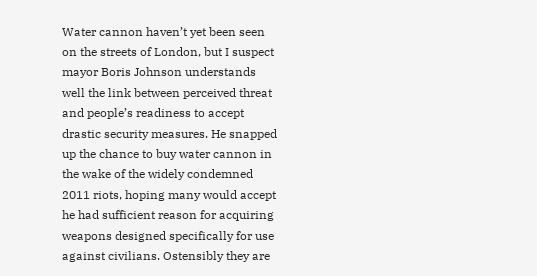Water cannon haven’t yet been seen on the streets of London, but I suspect mayor Boris Johnson understands well the link between perceived threat and people’s readiness to accept drastic security measures. He snapped up the chance to buy water cannon in the wake of the widely condemned 2011 riots, hoping many would accept he had sufficient reason for acquiring weapons designed specifically for use against civilians. Ostensibly they are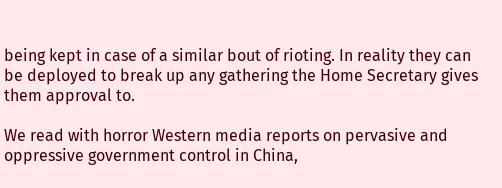being kept in case of a similar bout of rioting. In reality they can be deployed to break up any gathering the Home Secretary gives them approval to.

We read with horror Western media reports on pervasive and oppressive government control in China,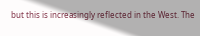but this is increasingly reflected in the West. The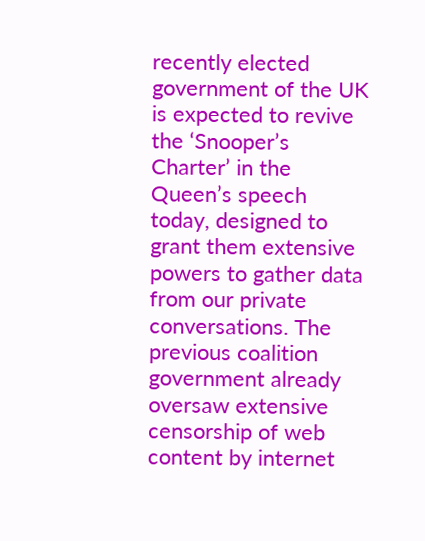recently elected government of the UK is expected to revive the ‘Snooper’s Charter’ in the Queen’s speech today, designed to grant them extensive powers to gather data from our private conversations. The previous coalition government already oversaw extensive censorship of web content by internet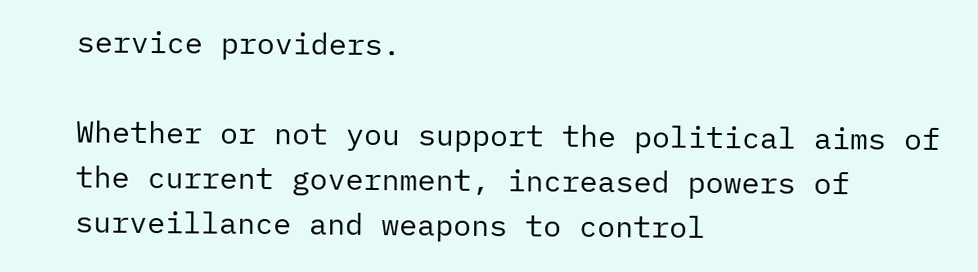service providers.

Whether or not you support the political aims of the current government, increased powers of surveillance and weapons to control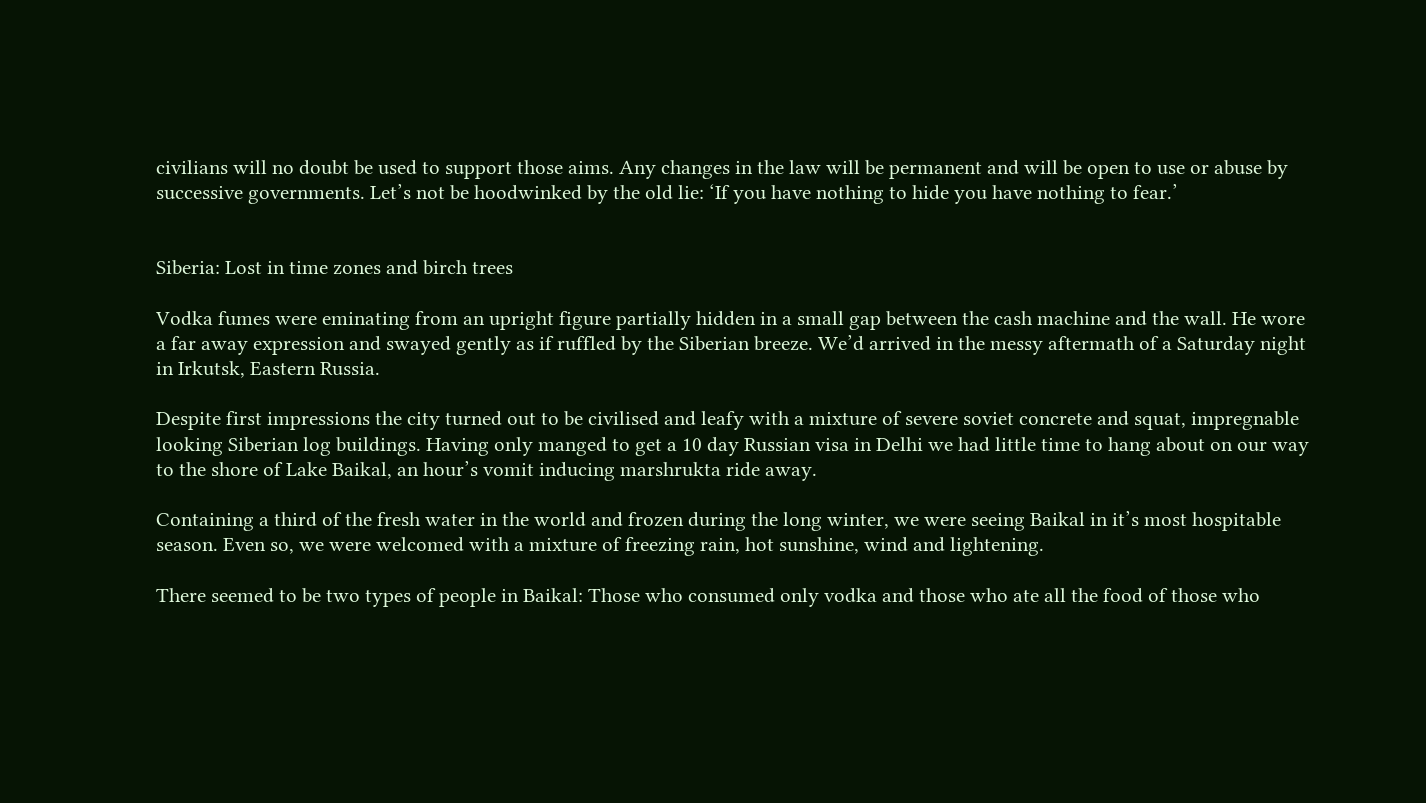civilians will no doubt be used to support those aims. Any changes in the law will be permanent and will be open to use or abuse by successive governments. Let’s not be hoodwinked by the old lie: ‘If you have nothing to hide you have nothing to fear.’


Siberia: Lost in time zones and birch trees

Vodka fumes were eminating from an upright figure partially hidden in a small gap between the cash machine and the wall. He wore a far away expression and swayed gently as if ruffled by the Siberian breeze. We’d arrived in the messy aftermath of a Saturday night in Irkutsk, Eastern Russia.

Despite first impressions the city turned out to be civilised and leafy with a mixture of severe soviet concrete and squat, impregnable looking Siberian log buildings. Having only manged to get a 10 day Russian visa in Delhi we had little time to hang about on our way to the shore of Lake Baikal, an hour’s vomit inducing marshrukta ride away.

Containing a third of the fresh water in the world and frozen during the long winter, we were seeing Baikal in it’s most hospitable season. Even so, we were welcomed with a mixture of freezing rain, hot sunshine, wind and lightening.

There seemed to be two types of people in Baikal: Those who consumed only vodka and those who ate all the food of those who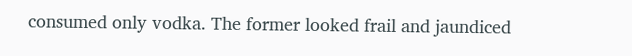consumed only vodka. The former looked frail and jaundiced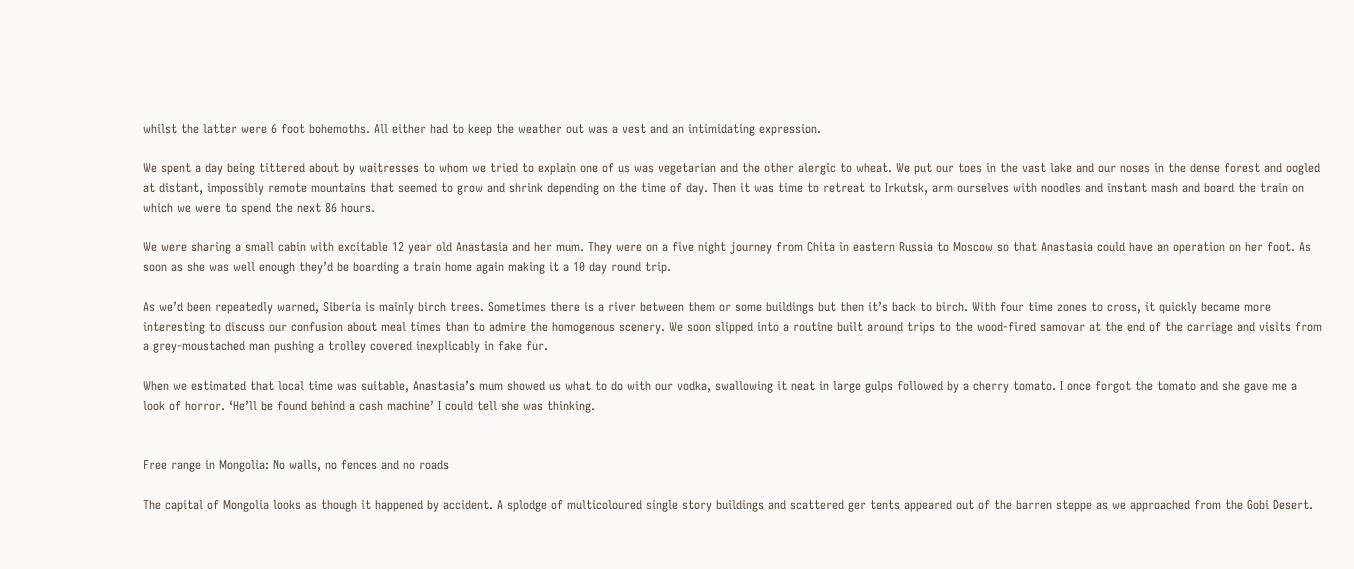whilst the latter were 6 foot bohemoths. All either had to keep the weather out was a vest and an intimidating expression.

We spent a day being tittered about by waitresses to whom we tried to explain one of us was vegetarian and the other alergic to wheat. We put our toes in the vast lake and our noses in the dense forest and oogled at distant, impossibly remote mountains that seemed to grow and shrink depending on the time of day. Then it was time to retreat to Irkutsk, arm ourselves with noodles and instant mash and board the train on which we were to spend the next 86 hours.

We were sharing a small cabin with excitable 12 year old Anastasia and her mum. They were on a five night journey from Chita in eastern Russia to Moscow so that Anastasia could have an operation on her foot. As soon as she was well enough they’d be boarding a train home again making it a 10 day round trip.

As we’d been repeatedly warned, Siberia is mainly birch trees. Sometimes there is a river between them or some buildings but then it’s back to birch. With four time zones to cross, it quickly became more interesting to discuss our confusion about meal times than to admire the homogenous scenery. We soon slipped into a routine built around trips to the wood-fired samovar at the end of the carriage and visits from a grey-moustached man pushing a trolley covered inexplicably in fake fur.

When we estimated that local time was suitable, Anastasia’s mum showed us what to do with our vodka, swallowing it neat in large gulps followed by a cherry tomato. I once forgot the tomato and she gave me a look of horror. ‘He’ll be found behind a cash machine’ I could tell she was thinking.


Free range in Mongolia: No walls, no fences and no roads

The capital of Mongolia looks as though it happened by accident. A splodge of multicoloured single story buildings and scattered ger tents appeared out of the barren steppe as we approached from the Gobi Desert.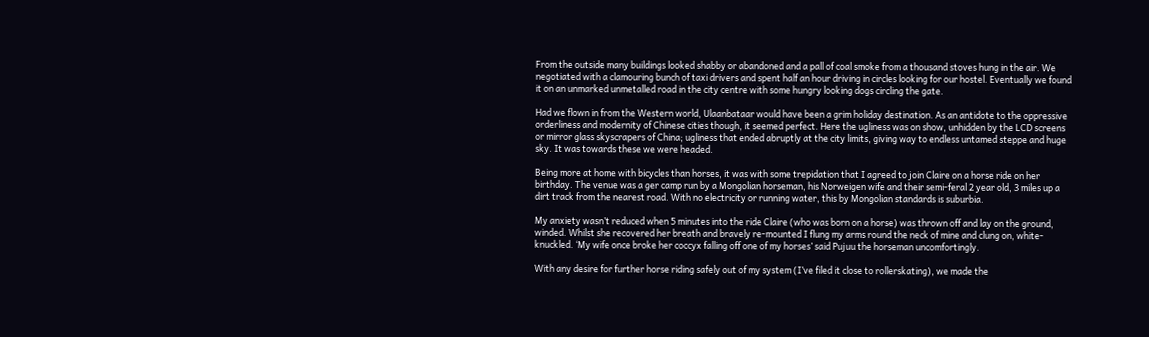From the outside many buildings looked shabby or abandoned and a pall of coal smoke from a thousand stoves hung in the air. We negotiated with a clamouring bunch of taxi drivers and spent half an hour driving in circles looking for our hostel. Eventually we found it on an unmarked unmetalled road in the city centre with some hungry looking dogs circling the gate.

Had we flown in from the Western world, Ulaanbataar would have been a grim holiday destination. As an antidote to the oppressive orderliness and modernity of Chinese cities though, it seemed perfect. Here the ugliness was on show, unhidden by the LCD screens or mirror glass skyscrapers of China; ugliness that ended abruptly at the city limits, giving way to endless untamed steppe and huge sky. It was towards these we were headed.

Being more at home with bicycles than horses, it was with some trepidation that I agreed to join Claire on a horse ride on her birthday. The venue was a ger camp run by a Mongolian horseman, his Norweigen wife and their semi-feral 2 year old, 3 miles up a dirt track from the nearest road. With no electricity or running water, this by Mongolian standards is suburbia.

My anxiety wasn’t reduced when 5 minutes into the ride Claire (who was born on a horse) was thrown off and lay on the ground, winded. Whilst she recovered her breath and bravely re-mounted I flung my arms round the neck of mine and clung on, white-knuckled. ‘My wife once broke her coccyx falling off one of my horses’ said Pujuu the horseman uncomfortingly.

With any desire for further horse riding safely out of my system (I’ve filed it close to rollerskating), we made the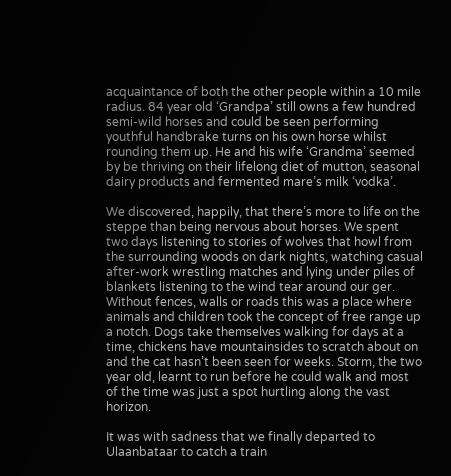acquaintance of both the other people within a 10 mile radius. 84 year old ‘Grandpa’ still owns a few hundred semi-wild horses and could be seen performing youthful handbrake turns on his own horse whilst rounding them up. He and his wife ‘Grandma’ seemed by be thriving on their lifelong diet of mutton, seasonal dairy products and fermented mare’s milk ‘vodka’.

We discovered, happily, that there’s more to life on the steppe than being nervous about horses. We spent two days listening to stories of wolves that howl from the surrounding woods on dark nights, watching casual after-work wrestling matches and lying under piles of blankets listening to the wind tear around our ger. Without fences, walls or roads this was a place where animals and children took the concept of free range up a notch. Dogs take themselves walking for days at a time, chickens have mountainsides to scratch about on and the cat hasn’t been seen for weeks. Storm, the two year old, learnt to run before he could walk and most of the time was just a spot hurtling along the vast horizon.

It was with sadness that we finally departed to Ulaanbataar to catch a train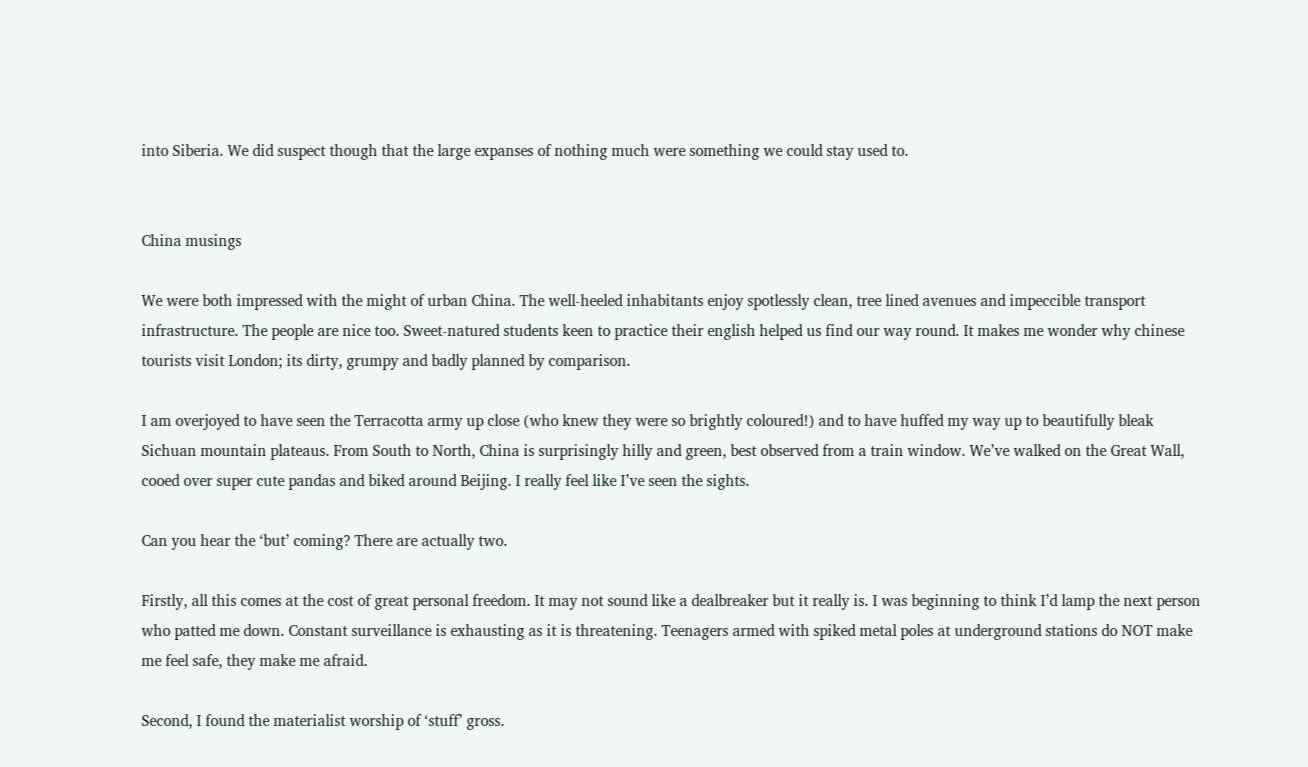into Siberia. We did suspect though that the large expanses of nothing much were something we could stay used to.


China musings

We were both impressed with the might of urban China. The well-heeled inhabitants enjoy spotlessly clean, tree lined avenues and impeccible transport infrastructure. The people are nice too. Sweet-natured students keen to practice their english helped us find our way round. It makes me wonder why chinese tourists visit London; its dirty, grumpy and badly planned by comparison.

I am overjoyed to have seen the Terracotta army up close (who knew they were so brightly coloured!) and to have huffed my way up to beautifully bleak Sichuan mountain plateaus. From South to North, China is surprisingly hilly and green, best observed from a train window. We’ve walked on the Great Wall, cooed over super cute pandas and biked around Beijing. I really feel like I’ve seen the sights.

Can you hear the ‘but’ coming? There are actually two.

Firstly, all this comes at the cost of great personal freedom. It may not sound like a dealbreaker but it really is. I was beginning to think I’d lamp the next person who patted me down. Constant surveillance is exhausting as it is threatening. Teenagers armed with spiked metal poles at underground stations do NOT make me feel safe, they make me afraid.

Second, I found the materialist worship of ‘stuff’ gross.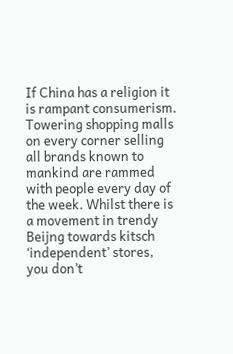If China has a religion it is rampant consumerism. Towering shopping malls on every corner selling all brands known to mankind are rammed with people every day of the week. Whilst there is a movement in trendy Beijng towards kitsch ‘independent’ stores, you don’t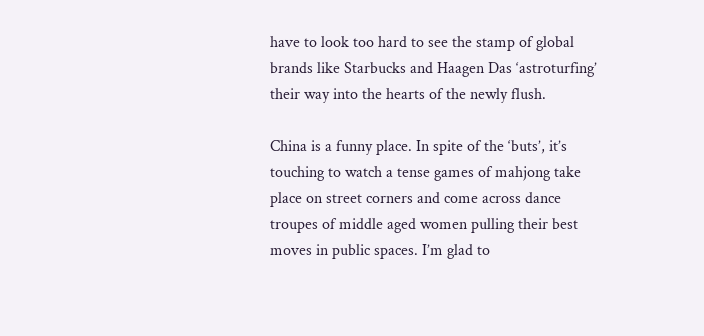have to look too hard to see the stamp of global brands like Starbucks and Haagen Das ‘astroturfing’ their way into the hearts of the newly flush.

China is a funny place. In spite of the ‘buts’, it’s touching to watch a tense games of mahjong take place on street corners and come across dance troupes of middle aged women pulling their best moves in public spaces. I’m glad to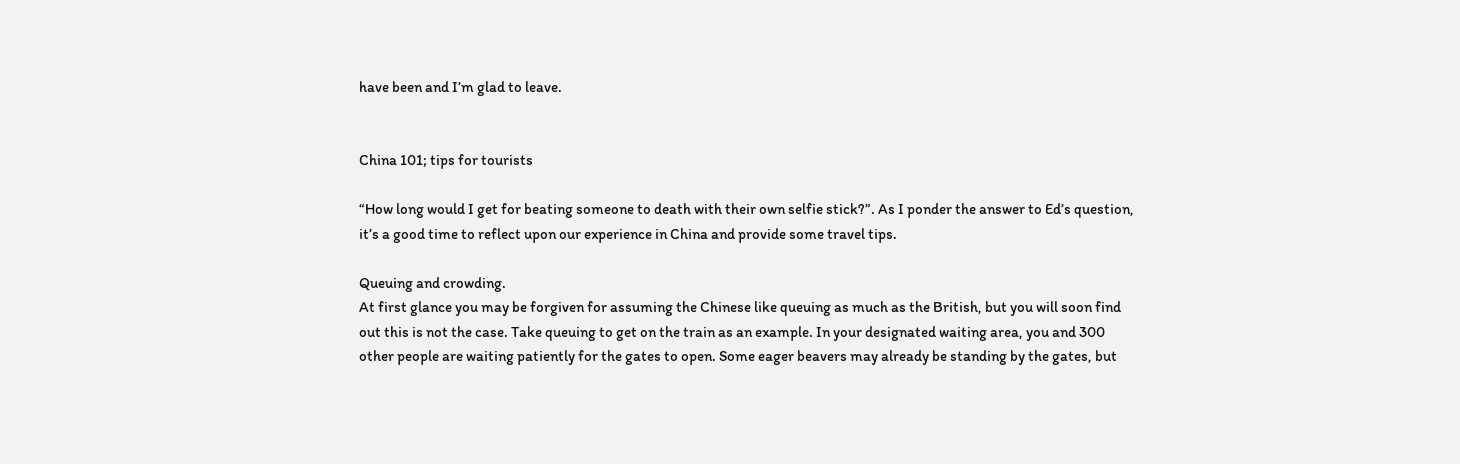have been and I’m glad to leave.


China 101; tips for tourists

“How long would I get for beating someone to death with their own selfie stick?”. As I ponder the answer to Ed’s question, it’s a good time to reflect upon our experience in China and provide some travel tips.

Queuing and crowding.
At first glance you may be forgiven for assuming the Chinese like queuing as much as the British, but you will soon find out this is not the case. Take queuing to get on the train as an example. In your designated waiting area, you and 300 other people are waiting patiently for the gates to open. Some eager beavers may already be standing by the gates, but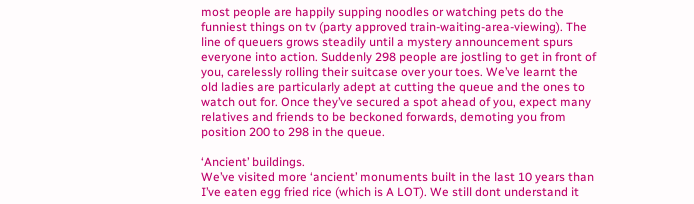most people are happily supping noodles or watching pets do the funniest things on tv (party approved train-waiting-area-viewing). The line of queuers grows steadily until a mystery announcement spurs everyone into action. Suddenly 298 people are jostling to get in front of you, carelessly rolling their suitcase over your toes. We’ve learnt the old ladies are particularly adept at cutting the queue and the ones to watch out for. Once they’ve secured a spot ahead of you, expect many relatives and friends to be beckoned forwards, demoting you from position 200 to 298 in the queue.

‘Ancient’ buildings.
We’ve visited more ‘ancient’ monuments built in the last 10 years than I’ve eaten egg fried rice (which is A LOT). We still dont understand it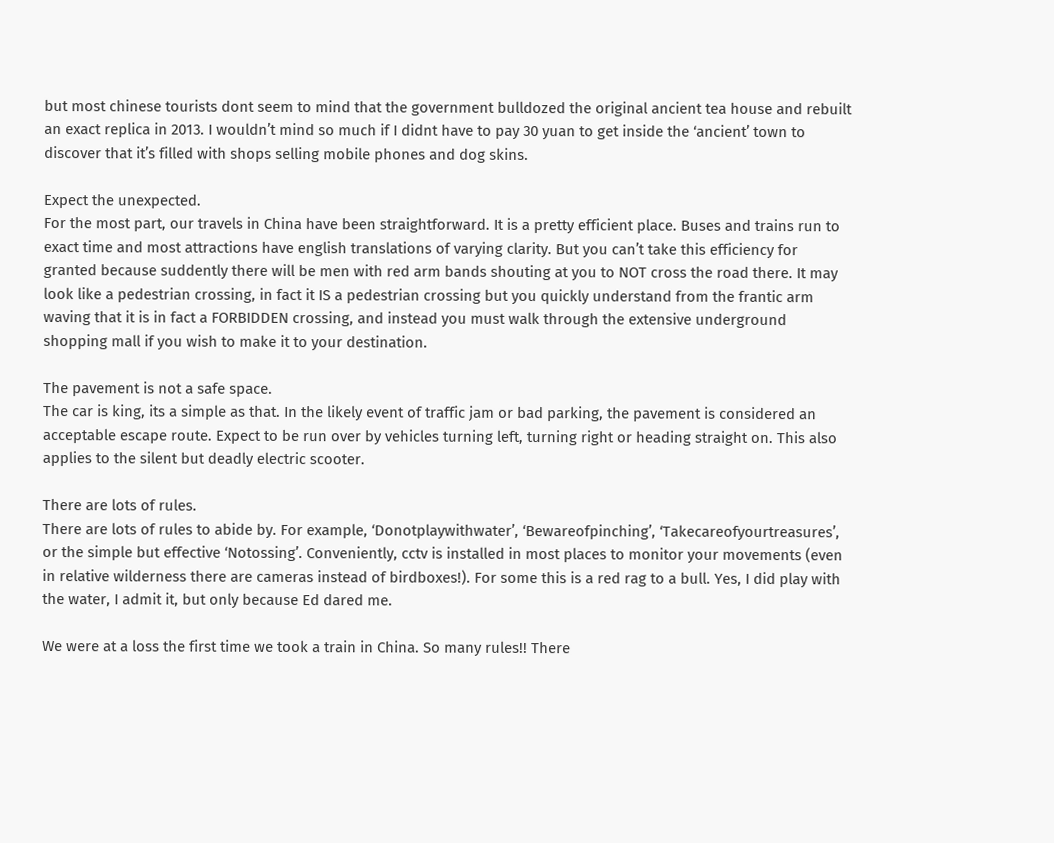but most chinese tourists dont seem to mind that the government bulldozed the original ancient tea house and rebuilt an exact replica in 2013. I wouldn’t mind so much if I didnt have to pay 30 yuan to get inside the ‘ancient’ town to discover that it’s filled with shops selling mobile phones and dog skins.

Expect the unexpected.
For the most part, our travels in China have been straightforward. It is a pretty efficient place. Buses and trains run to exact time and most attractions have english translations of varying clarity. But you can’t take this efficiency for granted because suddently there will be men with red arm bands shouting at you to NOT cross the road there. It may look like a pedestrian crossing, in fact it IS a pedestrian crossing but you quickly understand from the frantic arm waving that it is in fact a FORBIDDEN crossing, and instead you must walk through the extensive underground shopping mall if you wish to make it to your destination.

The pavement is not a safe space.
The car is king, its a simple as that. In the likely event of traffic jam or bad parking, the pavement is considered an acceptable escape route. Expect to be run over by vehicles turning left, turning right or heading straight on. This also applies to the silent but deadly electric scooter.

There are lots of rules.
There are lots of rules to abide by. For example, ‘Donotplaywithwater’, ‘Bewareofpinching’, ‘Takecareofyourtreasures’, or the simple but effective ‘Notossing’. Conveniently, cctv is installed in most places to monitor your movements (even in relative wilderness there are cameras instead of birdboxes!). For some this is a red rag to a bull. Yes, I did play with the water, I admit it, but only because Ed dared me.

We were at a loss the first time we took a train in China. So many rules!! There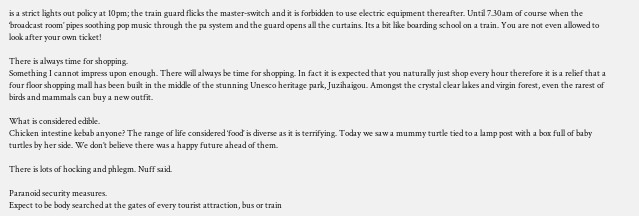is a strict lights out policy at 10pm; the train guard flicks the master-switch and it is forbidden to use electric equipment thereafter. Until 7.30am of course when the ‘broadcast room’ pipes soothing pop music through the pa system and the guard opens all the curtains. Its a bit like boarding school on a train. You are not even allowed to look after your own ticket!

There is always time for shopping.
Something I cannot impress upon enough. There will always be time for shopping. In fact it is expected that you naturally just shop every hour therefore it is a relief that a four floor shopping mall has been built in the middle of the stunning Unesco heritage park, Juzihaigou. Amongst the crystal clear lakes and virgin forest, even the rarest of birds and mammals can buy a new outfit.

What is considered edible.
Chicken intestine kebab anyone? The range of life considered ‘food’ is diverse as it is terrifying. Today we saw a mummy turtle tied to a lamp post with a box full of baby turtles by her side. We don’t believe there was a happy future ahead of them.

There is lots of hocking and phlegm. Nuff said.

Paranoid security measures.
Expect to be body searched at the gates of every tourist attraction, bus or train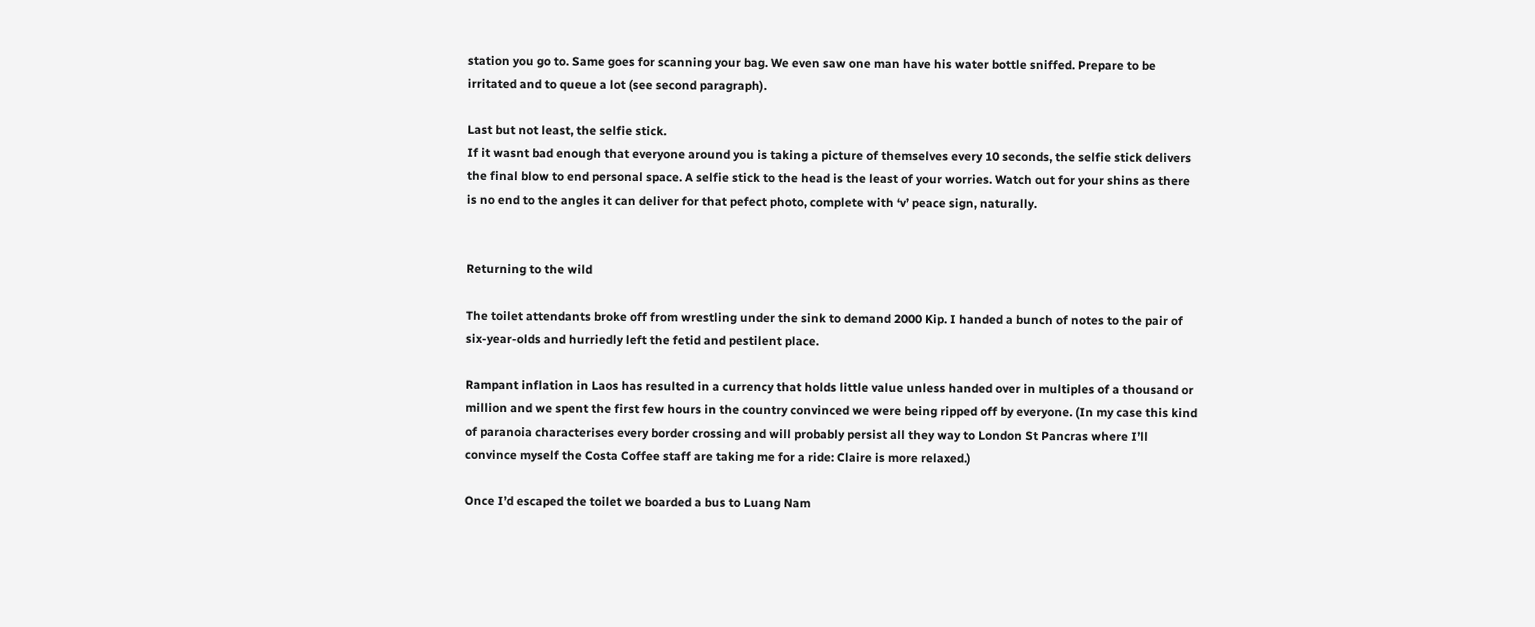station you go to. Same goes for scanning your bag. We even saw one man have his water bottle sniffed. Prepare to be irritated and to queue a lot (see second paragraph).

Last but not least, the selfie stick.
If it wasnt bad enough that everyone around you is taking a picture of themselves every 10 seconds, the selfie stick delivers the final blow to end personal space. A selfie stick to the head is the least of your worries. Watch out for your shins as there is no end to the angles it can deliver for that pefect photo, complete with ‘v’ peace sign, naturally.


Returning to the wild

The toilet attendants broke off from wrestling under the sink to demand 2000 Kip. I handed a bunch of notes to the pair of six-year-olds and hurriedly left the fetid and pestilent place.

Rampant inflation in Laos has resulted in a currency that holds little value unless handed over in multiples of a thousand or million and we spent the first few hours in the country convinced we were being ripped off by everyone. (In my case this kind of paranoia characterises every border crossing and will probably persist all they way to London St Pancras where I’ll convince myself the Costa Coffee staff are taking me for a ride: Claire is more relaxed.)

Once I’d escaped the toilet we boarded a bus to Luang Nam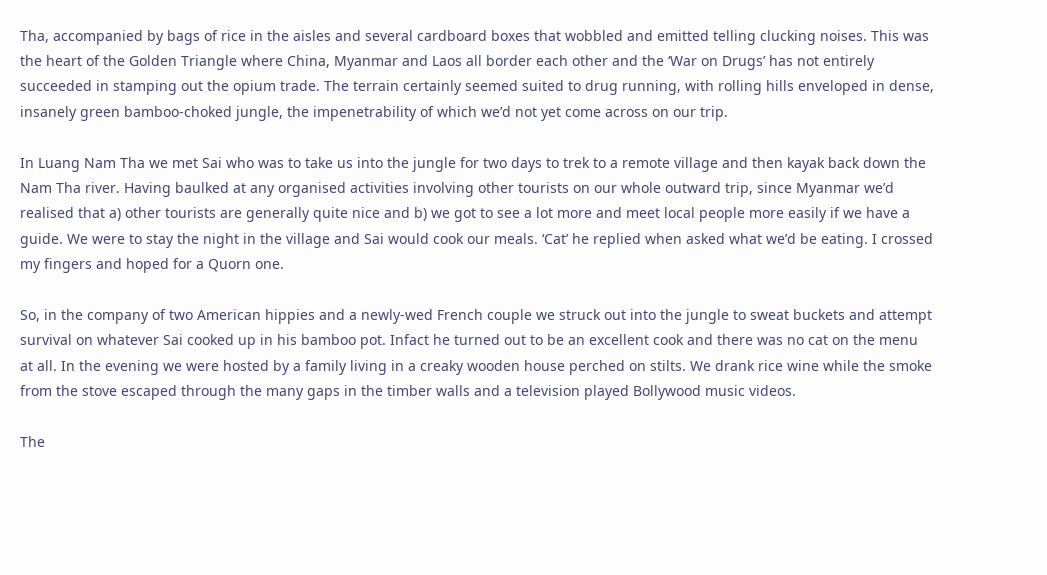Tha, accompanied by bags of rice in the aisles and several cardboard boxes that wobbled and emitted telling clucking noises. This was the heart of the Golden Triangle where China, Myanmar and Laos all border each other and the ‘War on Drugs’ has not entirely succeeded in stamping out the opium trade. The terrain certainly seemed suited to drug running, with rolling hills enveloped in dense, insanely green bamboo-choked jungle, the impenetrability of which we’d not yet come across on our trip.

In Luang Nam Tha we met Sai who was to take us into the jungle for two days to trek to a remote village and then kayak back down the Nam Tha river. Having baulked at any organised activities involving other tourists on our whole outward trip, since Myanmar we’d realised that a) other tourists are generally quite nice and b) we got to see a lot more and meet local people more easily if we have a guide. We were to stay the night in the village and Sai would cook our meals. ‘Cat’ he replied when asked what we’d be eating. I crossed my fingers and hoped for a Quorn one.

So, in the company of two American hippies and a newly-wed French couple we struck out into the jungle to sweat buckets and attempt survival on whatever Sai cooked up in his bamboo pot. Infact he turned out to be an excellent cook and there was no cat on the menu at all. In the evening we were hosted by a family living in a creaky wooden house perched on stilts. We drank rice wine while the smoke from the stove escaped through the many gaps in the timber walls and a television played Bollywood music videos.

The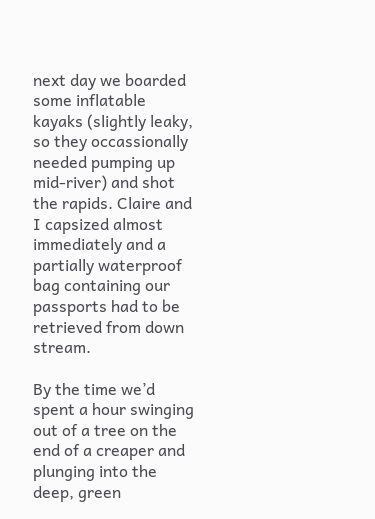next day we boarded some inflatable kayaks (slightly leaky, so they occassionally needed pumping up mid-river) and shot the rapids. Claire and I capsized almost immediately and a partially waterproof bag containing our passports had to be retrieved from down stream.

By the time we’d spent a hour swinging out of a tree on the end of a creaper and plunging into the deep, green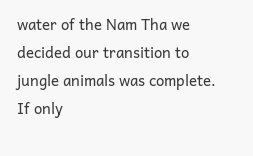water of the Nam Tha we decided our transition to jungle animals was complete. If only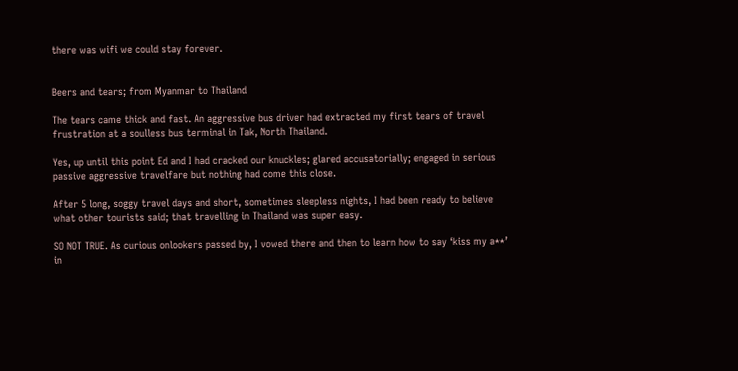there was wifi we could stay forever.


Beers and tears; from Myanmar to Thailand

The tears came thick and fast. An aggressive bus driver had extracted my first tears of travel frustration at a soulless bus terminal in Tak, North Thailand.

Yes, up until this point Ed and I had cracked our knuckles; glared accusatorially; engaged in serious passive aggressive travelfare but nothing had come this close.

After 5 long, soggy travel days and short, sometimes sleepless nights, I had been ready to believe what other tourists said; that travelling in Thailand was super easy.

SO NOT TRUE. As curious onlookers passed by, I vowed there and then to learn how to say ‘kiss my a**’ in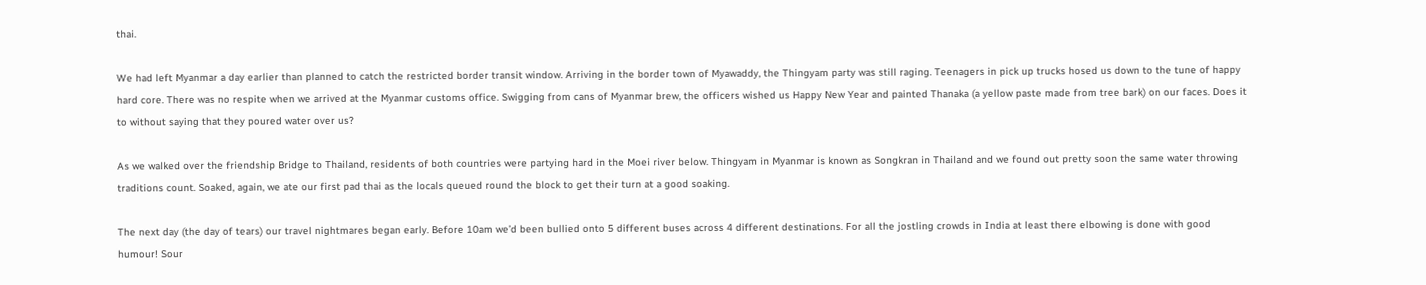thai.

We had left Myanmar a day earlier than planned to catch the restricted border transit window. Arriving in the border town of Myawaddy, the Thingyam party was still raging. Teenagers in pick up trucks hosed us down to the tune of happy hard core. There was no respite when we arrived at the Myanmar customs office. Swigging from cans of Myanmar brew, the officers wished us Happy New Year and painted Thanaka (a yellow paste made from tree bark) on our faces. Does it to without saying that they poured water over us?

As we walked over the friendship Bridge to Thailand, residents of both countries were partying hard in the Moei river below. Thingyam in Myanmar is known as Songkran in Thailand and we found out pretty soon the same water throwing traditions count. Soaked, again, we ate our first pad thai as the locals queued round the block to get their turn at a good soaking.

The next day (the day of tears) our travel nightmares began early. Before 10am we’d been bullied onto 5 different buses across 4 different destinations. For all the jostling crowds in India at least there elbowing is done with good humour! Sour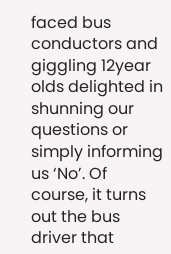faced bus conductors and giggling 12year olds delighted in shunning our questions or simply informing us ‘No’. Of course, it turns out the bus driver that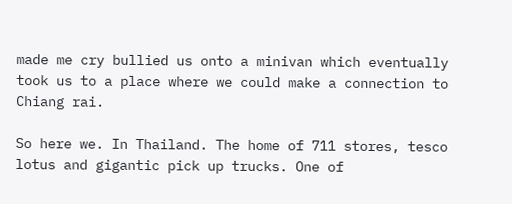made me cry bullied us onto a minivan which eventually took us to a place where we could make a connection to Chiang rai.

So here we. In Thailand. The home of 711 stores, tesco lotus and gigantic pick up trucks. One of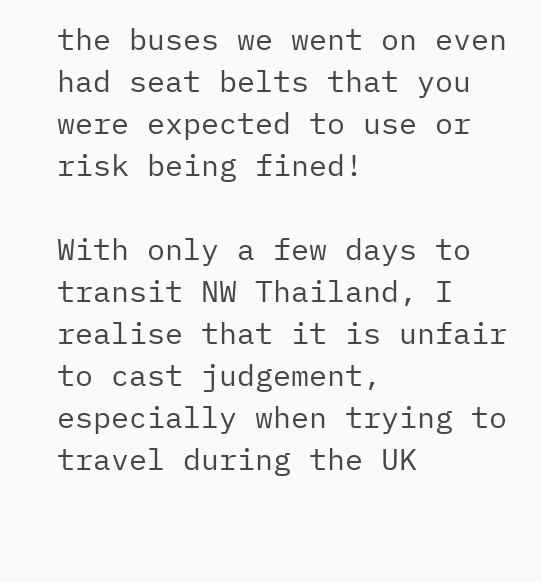the buses we went on even had seat belts that you were expected to use or risk being fined!

With only a few days to transit NW Thailand, I realise that it is unfair to cast judgement, especially when trying to travel during the UK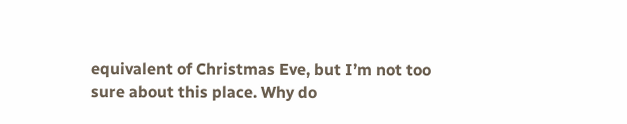equivalent of Christmas Eve, but I’m not too sure about this place. Why do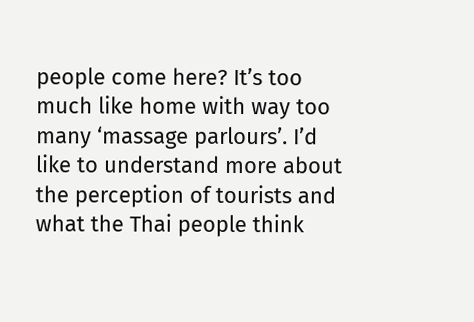people come here? It’s too much like home with way too many ‘massage parlours’. I’d like to understand more about the perception of tourists and what the Thai people think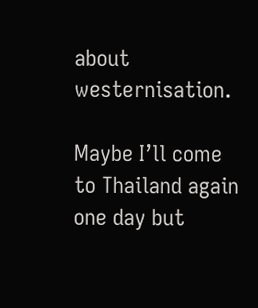about westernisation.

Maybe I’ll come to Thailand again one day but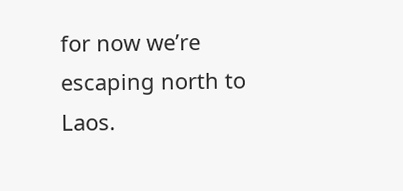for now we’re escaping north to Laos.